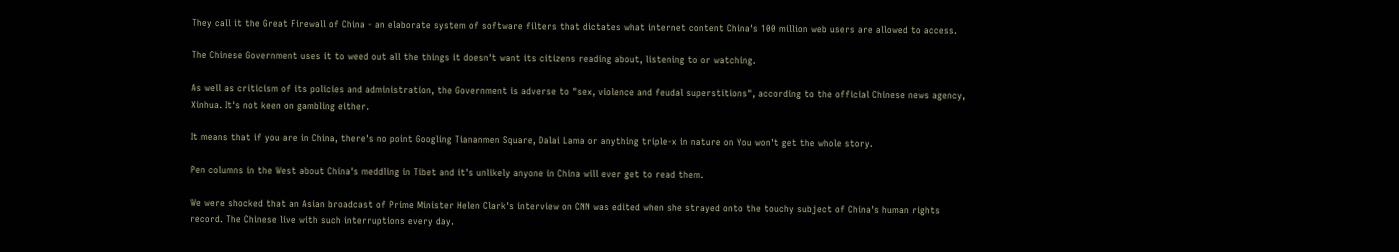They call it the Great Firewall of China - an elaborate system of software filters that dictates what internet content China's 100 million web users are allowed to access.

The Chinese Government uses it to weed out all the things it doesn't want its citizens reading about, listening to or watching.

As well as criticism of its policies and administration, the Government is adverse to "sex, violence and feudal superstitions", according to the official Chinese news agency, Xinhua. It's not keen on gambling either.

It means that if you are in China, there's no point Googling Tiananmen Square, Dalai Lama or anything triple-x in nature on You won't get the whole story.

Pen columns in the West about China's meddling in Tibet and it's unlikely anyone in China will ever get to read them.

We were shocked that an Asian broadcast of Prime Minister Helen Clark's interview on CNN was edited when she strayed onto the touchy subject of China's human rights record. The Chinese live with such interruptions every day.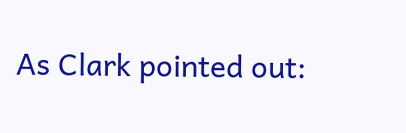As Clark pointed out: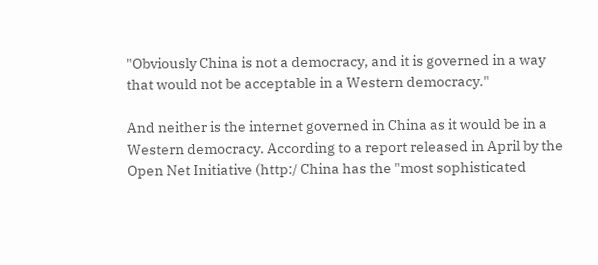"Obviously China is not a democracy, and it is governed in a way that would not be acceptable in a Western democracy."

And neither is the internet governed in China as it would be in a Western democracy. According to a report released in April by the Open Net Initiative (http:/ China has the "most sophisticated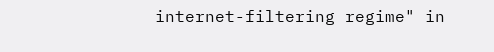internet-filtering regime" in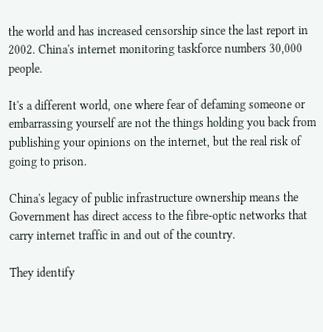the world and has increased censorship since the last report in 2002. China's internet monitoring taskforce numbers 30,000 people.

It's a different world, one where fear of defaming someone or embarrassing yourself are not the things holding you back from publishing your opinions on the internet, but the real risk of going to prison.

China's legacy of public infrastructure ownership means the Government has direct access to the fibre-optic networks that carry internet traffic in and out of the country.

They identify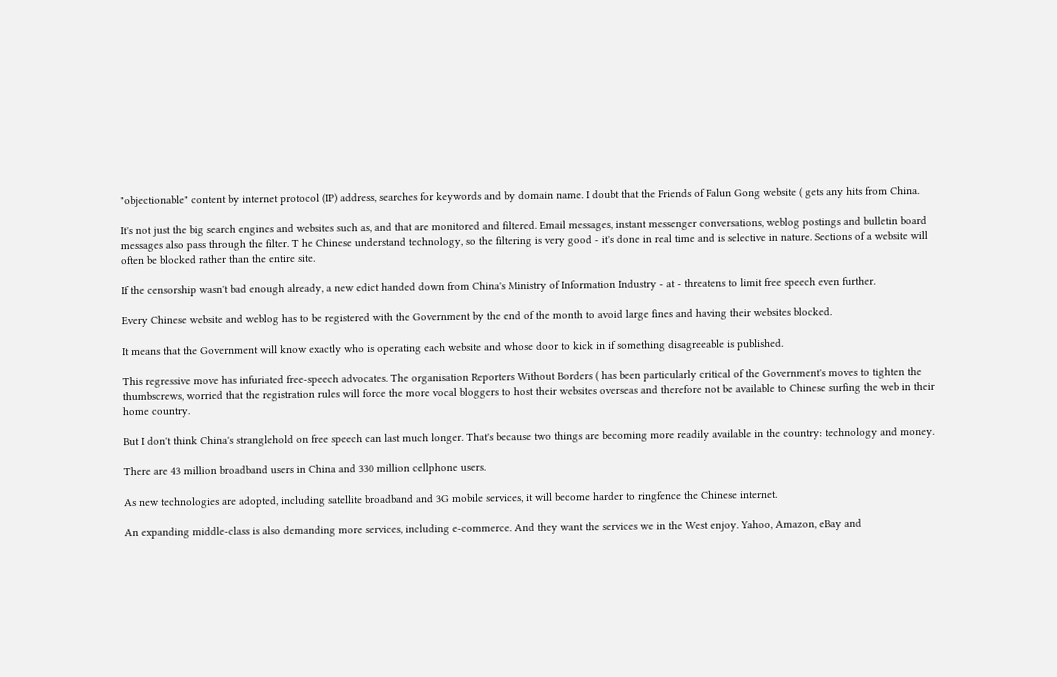"objectionable" content by internet protocol (IP) address, searches for keywords and by domain name. I doubt that the Friends of Falun Gong website ( gets any hits from China.

It's not just the big search engines and websites such as, and that are monitored and filtered. Email messages, instant messenger conversations, weblog postings and bulletin board messages also pass through the filter. T he Chinese understand technology, so the filtering is very good - it's done in real time and is selective in nature. Sections of a website will often be blocked rather than the entire site.

If the censorship wasn't bad enough already, a new edict handed down from China's Ministry of Information Industry - at - threatens to limit free speech even further.

Every Chinese website and weblog has to be registered with the Government by the end of the month to avoid large fines and having their websites blocked.

It means that the Government will know exactly who is operating each website and whose door to kick in if something disagreeable is published.

This regressive move has infuriated free-speech advocates. The organisation Reporters Without Borders ( has been particularly critical of the Government's moves to tighten the thumbscrews, worried that the registration rules will force the more vocal bloggers to host their websites overseas and therefore not be available to Chinese surfing the web in their home country.

But I don't think China's stranglehold on free speech can last much longer. That's because two things are becoming more readily available in the country: technology and money.

There are 43 million broadband users in China and 330 million cellphone users.

As new technologies are adopted, including satellite broadband and 3G mobile services, it will become harder to ringfence the Chinese internet.

An expanding middle-class is also demanding more services, including e-commerce. And they want the services we in the West enjoy. Yahoo, Amazon, eBay and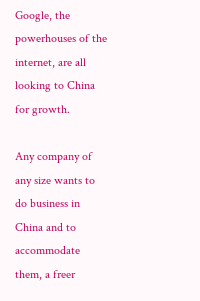Google, the powerhouses of the internet, are all looking to China for growth.

Any company of any size wants to do business in China and to accommodate them, a freer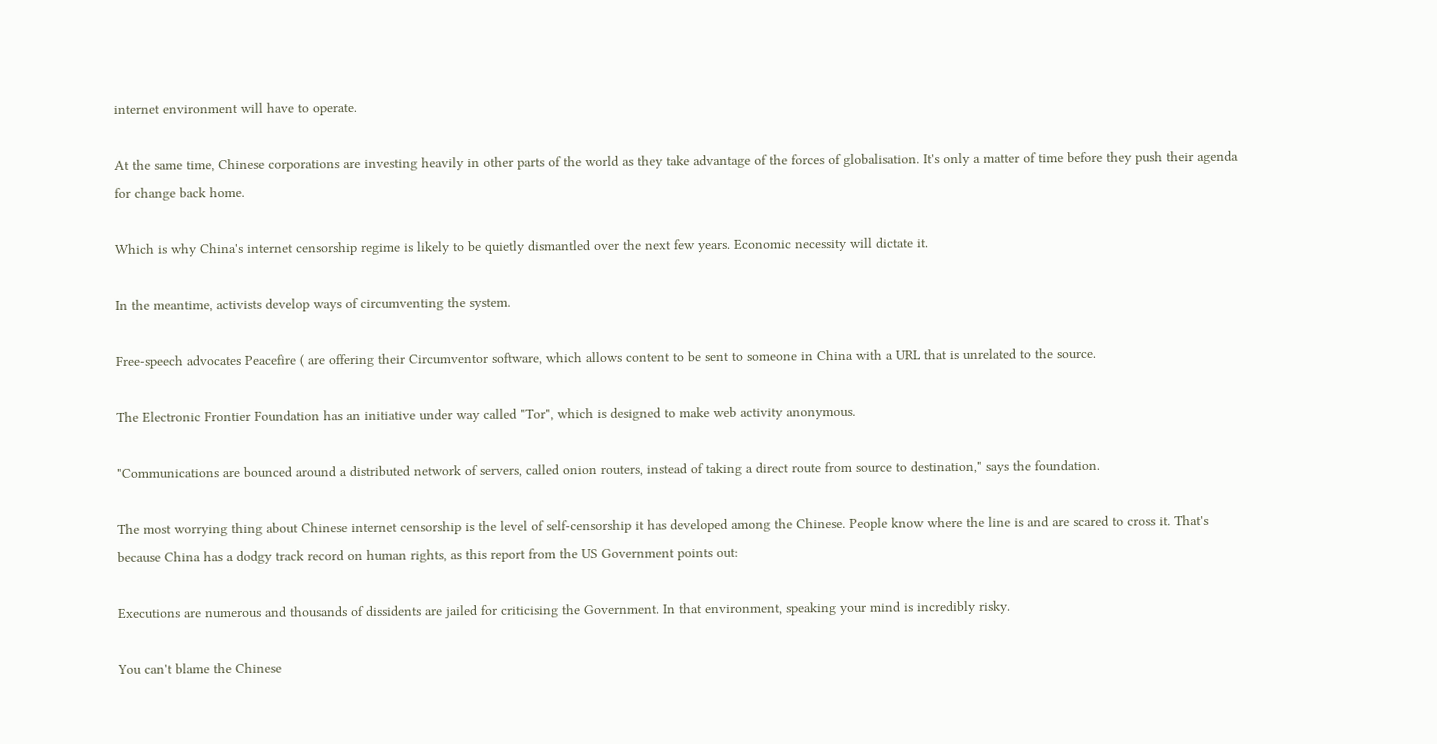internet environment will have to operate.

At the same time, Chinese corporations are investing heavily in other parts of the world as they take advantage of the forces of globalisation. It's only a matter of time before they push their agenda for change back home.

Which is why China's internet censorship regime is likely to be quietly dismantled over the next few years. Economic necessity will dictate it.

In the meantime, activists develop ways of circumventing the system.

Free-speech advocates Peacefire ( are offering their Circumventor software, which allows content to be sent to someone in China with a URL that is unrelated to the source.

The Electronic Frontier Foundation has an initiative under way called "Tor", which is designed to make web activity anonymous.

"Communications are bounced around a distributed network of servers, called onion routers, instead of taking a direct route from source to destination," says the foundation.

The most worrying thing about Chinese internet censorship is the level of self-censorship it has developed among the Chinese. People know where the line is and are scared to cross it. That's because China has a dodgy track record on human rights, as this report from the US Government points out:

Executions are numerous and thousands of dissidents are jailed for criticising the Government. In that environment, speaking your mind is incredibly risky.

You can't blame the Chinese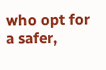who opt for a safer,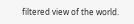filtered view of the world.